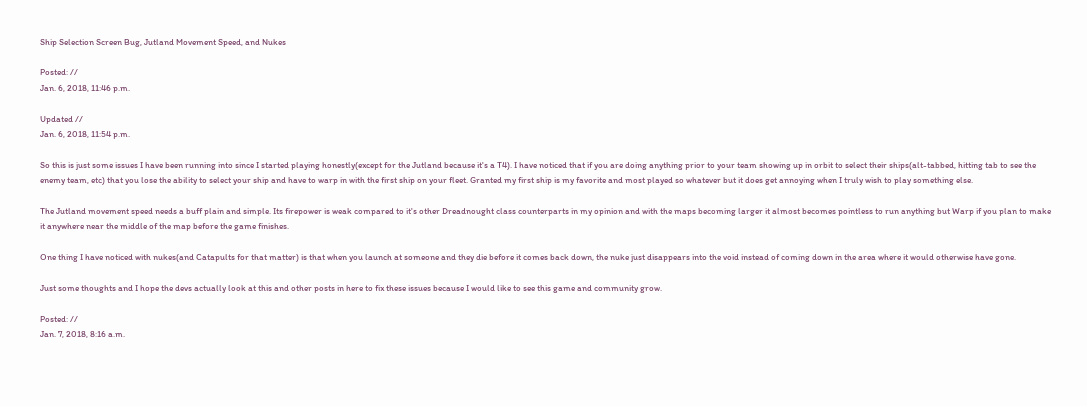Ship Selection Screen Bug, Jutland Movement Speed, and Nukes

Posted: //
Jan. 6, 2018, 11:46 p.m.

Updated //
Jan. 6, 2018, 11:54 p.m.

So this is just some issues I have been running into since I started playing honestly(except for the Jutland because it's a T4). I have noticed that if you are doing anything prior to your team showing up in orbit to select their ships(alt-tabbed, hitting tab to see the enemy team, etc) that you lose the ability to select your ship and have to warp in with the first ship on your fleet. Granted my first ship is my favorite and most played so whatever but it does get annoying when I truly wish to play something else.

The Jutland movement speed needs a buff plain and simple. Its firepower is weak compared to it's other Dreadnought class counterparts in my opinion and with the maps becoming larger it almost becomes pointless to run anything but Warp if you plan to make it anywhere near the middle of the map before the game finishes.

One thing I have noticed with nukes(and Catapults for that matter) is that when you launch at someone and they die before it comes back down, the nuke just disappears into the void instead of coming down in the area where it would otherwise have gone.

Just some thoughts and I hope the devs actually look at this and other posts in here to fix these issues because I would like to see this game and community grow.

Posted: //
Jan. 7, 2018, 8:16 a.m.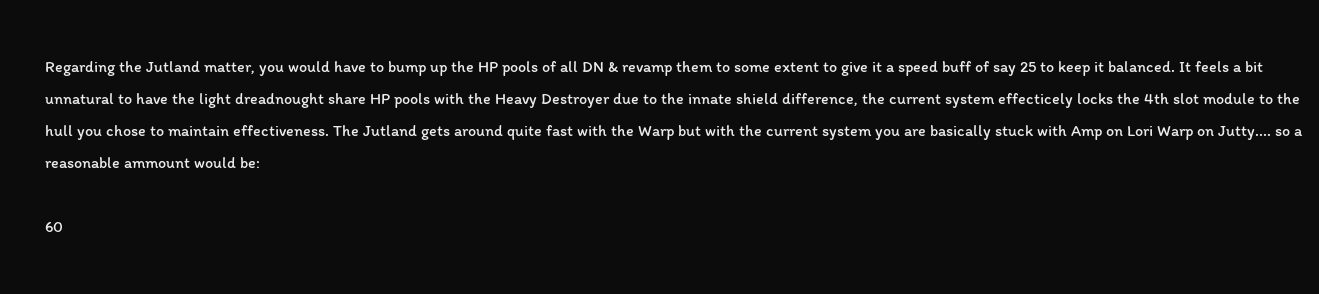Regarding the Jutland matter, you would have to bump up the HP pools of all DN & revamp them to some extent to give it a speed buff of say 25 to keep it balanced. It feels a bit unnatural to have the light dreadnought share HP pools with the Heavy Destroyer due to the innate shield difference, the current system effecticely locks the 4th slot module to the hull you chose to maintain effectiveness. The Jutland gets around quite fast with the Warp but with the current system you are basically stuck with Amp on Lori Warp on Jutty.... so a reasonable ammount would be:

60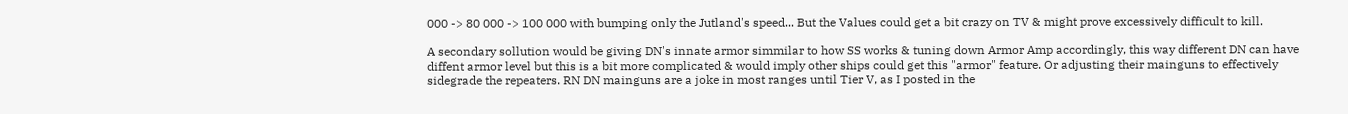000 -> 80 000 -> 100 000 with bumping only the Jutland's speed... But the Values could get a bit crazy on TV & might prove excessively difficult to kill.

A secondary sollution would be giving DN's innate armor simmilar to how SS works & tuning down Armor Amp accordingly, this way different DN can have diffent armor level but this is a bit more complicated & would imply other ships could get this "armor" feature. Or adjusting their mainguns to effectively sidegrade the repeaters. RN DN mainguns are a joke in most ranges until Tier V, as I posted in the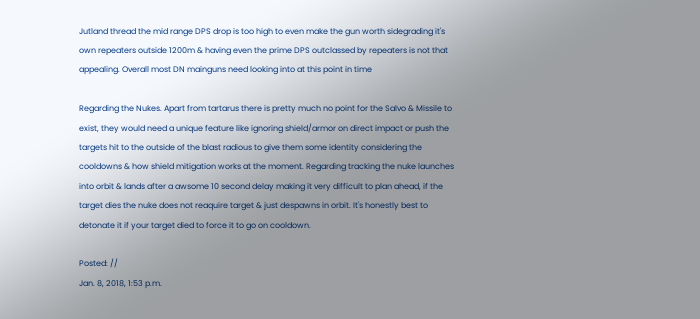Jutland thread the mid range DPS drop is too high to even make the gun worth sidegrading it's own repeaters outside 1200m & having even the prime DPS outclassed by repeaters is not that appealing. Overall most DN mainguns need looking into at this point in time

Regarding the Nukes. Apart from tartarus there is pretty much no point for the Salvo & Missile to exist, they would need a unique feature like ignoring shield/armor on direct impact or push the targets hit to the outside of the blast radious to give them some identity considering the cooldowns & how shield mitigation works at the moment. Regarding tracking the nuke launches into orbit & lands after a awsome 10 second delay making it very difficult to plan ahead, if the target dies the nuke does not reaquire target & just despawns in orbit. It's honestly best to detonate it if your target died to force it to go on cooldown.

Posted: //
Jan. 8, 2018, 1:53 p.m.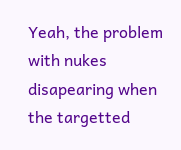Yeah, the problem with nukes disapearing when the targetted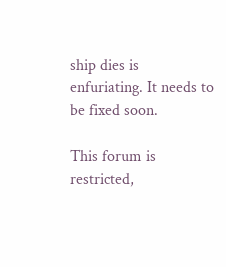ship dies is enfuriating. It needs to be fixed soon.

This forum is restricted,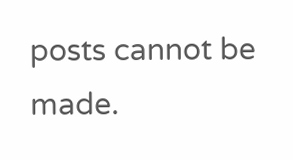posts cannot be made.